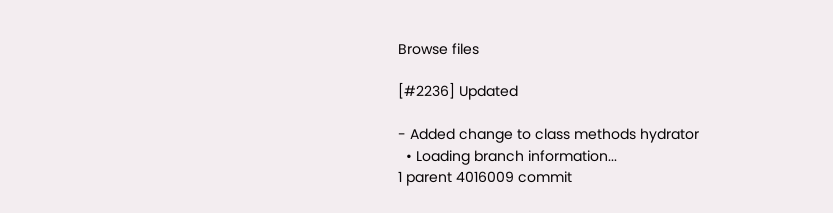Browse files

[#2236] Updated

- Added change to class methods hydrator
  • Loading branch information...
1 parent 4016009 commit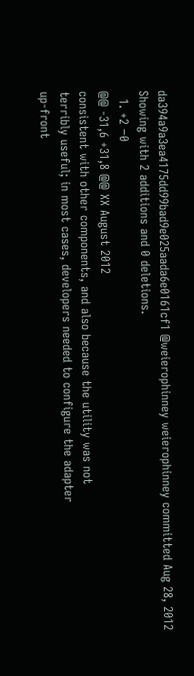da394a9a3ea4175dd99bad9e025aada6e0161cf1 @weierophinney weierophinney committed Aug 28, 2012
Showing with 2 additions and 0 deletions.
  1. +2 −0
@@ -31,6 +31,8 @@ XX August 2012
consistent with other components, and also because the utility was not
terribly useful; in most cases, developers needed to configure the adapter
up-front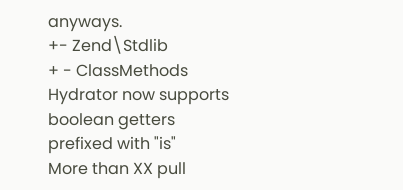anyways.
+- Zend\Stdlib
+ - ClassMethods Hydrator now supports boolean getters prefixed with "is"
More than XX pull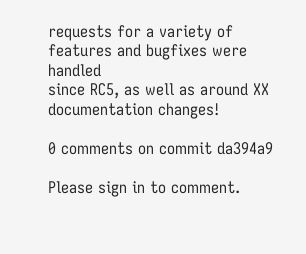requests for a variety of features and bugfixes were handled
since RC5, as well as around XX documentation changes!

0 comments on commit da394a9

Please sign in to comment.